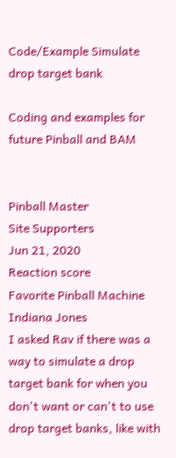Code/Example Simulate drop target bank

Coding and examples for future Pinball and BAM


Pinball Master
Site Supporters
Jun 21, 2020
Reaction score
Favorite Pinball Machine
Indiana Jones
I asked Rav if there was a way to simulate a drop target bank for when you don't want or can't to use drop target banks, like with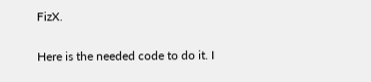FizX.

Here is the needed code to do it. I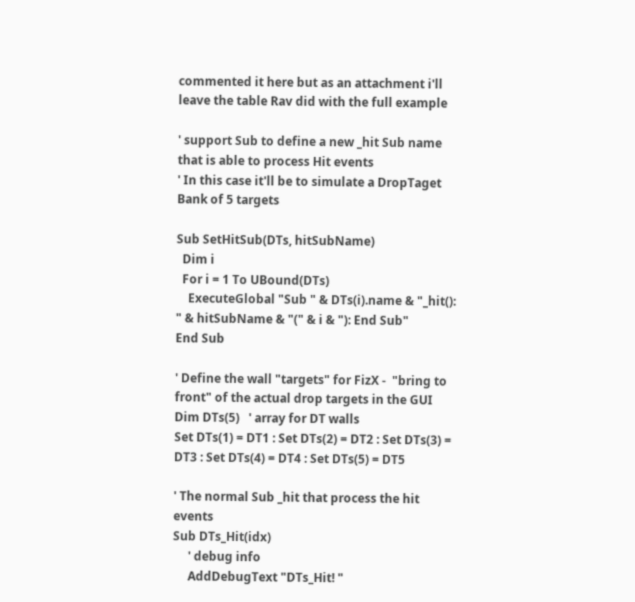commented it here but as an attachment i'll leave the table Rav did with the full example

' support Sub to define a new _hit Sub name that is able to process Hit events
' In this case it'll be to simulate a DropTaget Bank of 5 targets

Sub SetHitSub(DTs, hitSubName)
  Dim i
  For i = 1 To UBound(DTs)
    ExecuteGlobal "Sub " & DTs(i).name & "_hit(): " & hitSubName & "(" & i & "): End Sub"
End Sub

' Define the wall "targets" for FizX -  "bring to front" of the actual drop targets in the GUI
Dim DTs(5)   ' array for DT walls
Set DTs(1) = DT1 : Set DTs(2) = DT2 : Set DTs(3) = DT3 : Set DTs(4) = DT4 : Set DTs(5) = DT5

' The normal Sub _hit that process the hit events
Sub DTs_Hit(idx)
     ' debug info
     AddDebugText "DTs_Hit! "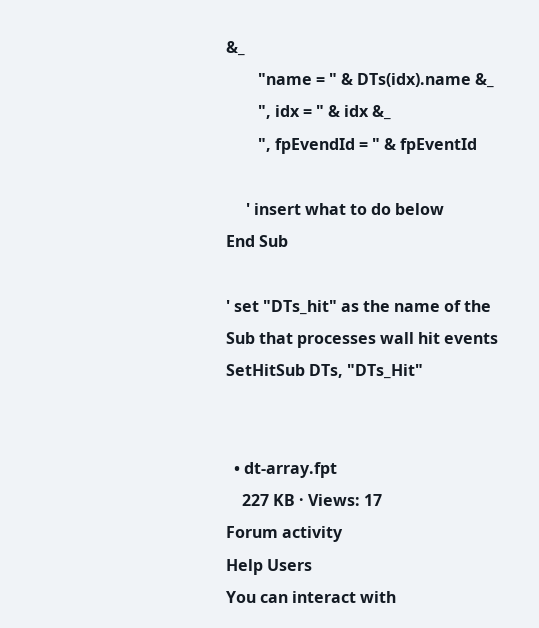&_
        "name = " & DTs(idx).name &_
        ", idx = " & idx &_
        ", fpEvendId = " & fpEventId

     ' insert what to do below
End Sub

' set "DTs_hit" as the name of the Sub that processes wall hit events
SetHitSub DTs, "DTs_Hit"


  • dt-array.fpt
    227 KB · Views: 17
Forum activity
Help Users
You can interact with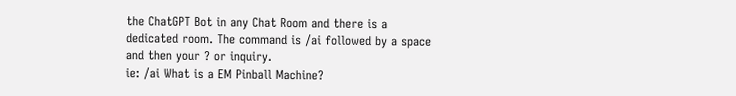the ChatGPT Bot in any Chat Room and there is a dedicated room. The command is /ai followed by a space and then your ? or inquiry.
ie: /ai What is a EM Pinball Machine?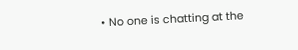• No one is chatting at the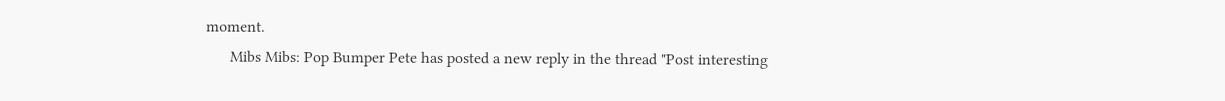moment.
      Mibs Mibs: Pop Bumper Pete has posted a new reply in the thread "Post interesting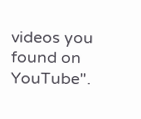videos you found on YouTube".